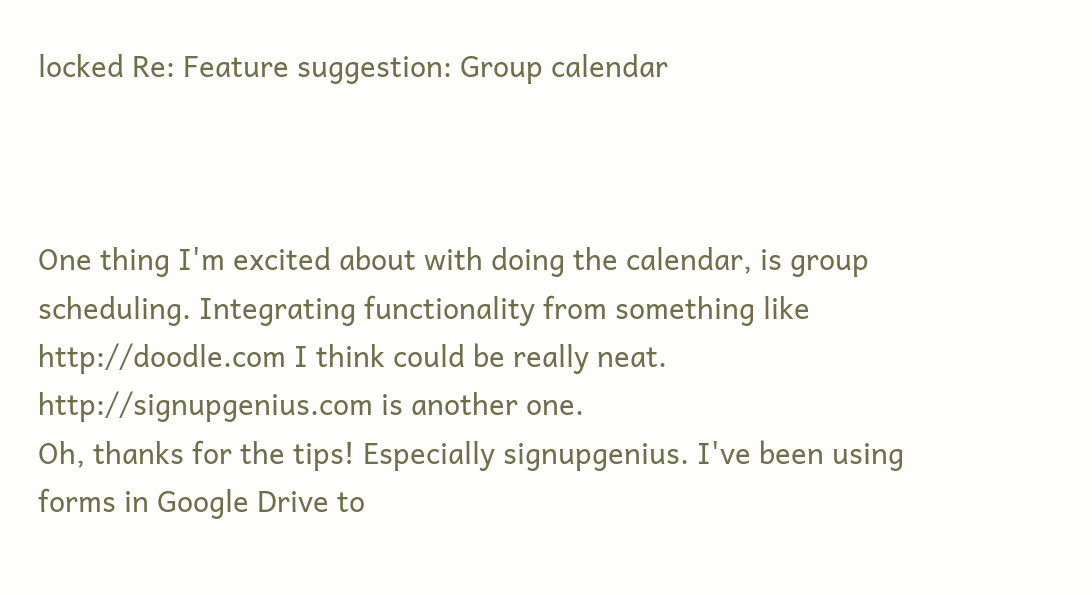locked Re: Feature suggestion: Group calendar



One thing I'm excited about with doing the calendar, is group
scheduling. Integrating functionality from something like
http://doodle.com I think could be really neat.
http://signupgenius.com is another one.
Oh, thanks for the tips! Especially signupgenius. I've been using forms in Google Drive to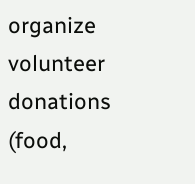organize volunteer donations (food,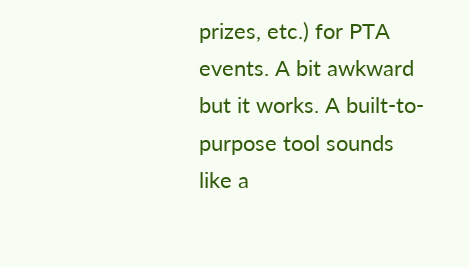prizes, etc.) for PTA events. A bit awkward but it works. A built-to-purpose tool sounds like a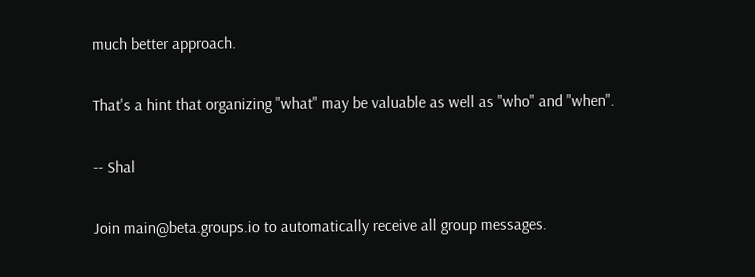much better approach.

That's a hint that organizing "what" may be valuable as well as "who" and "when".

-- Shal

Join main@beta.groups.io to automatically receive all group messages.